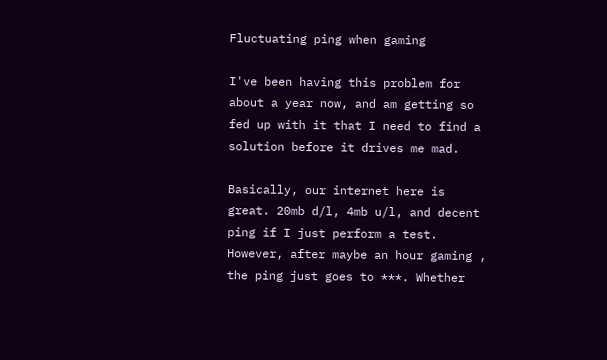Fluctuating ping when gaming

I've been having this problem for about a year now, and am getting so fed up with it that I need to find a solution before it drives me mad.

Basically, our internet here is great. 20mb d/l, 4mb u/l, and decent ping if I just perform a test.
However, after maybe an hour gaming , the ping just goes to ***. Whether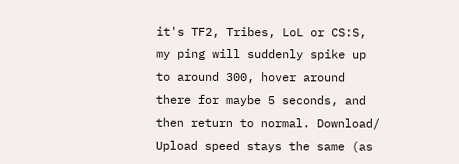it's TF2, Tribes, LoL or CS:S, my ping will suddenly spike up to around 300, hover around there for maybe 5 seconds, and then return to normal. Download/ Upload speed stays the same (as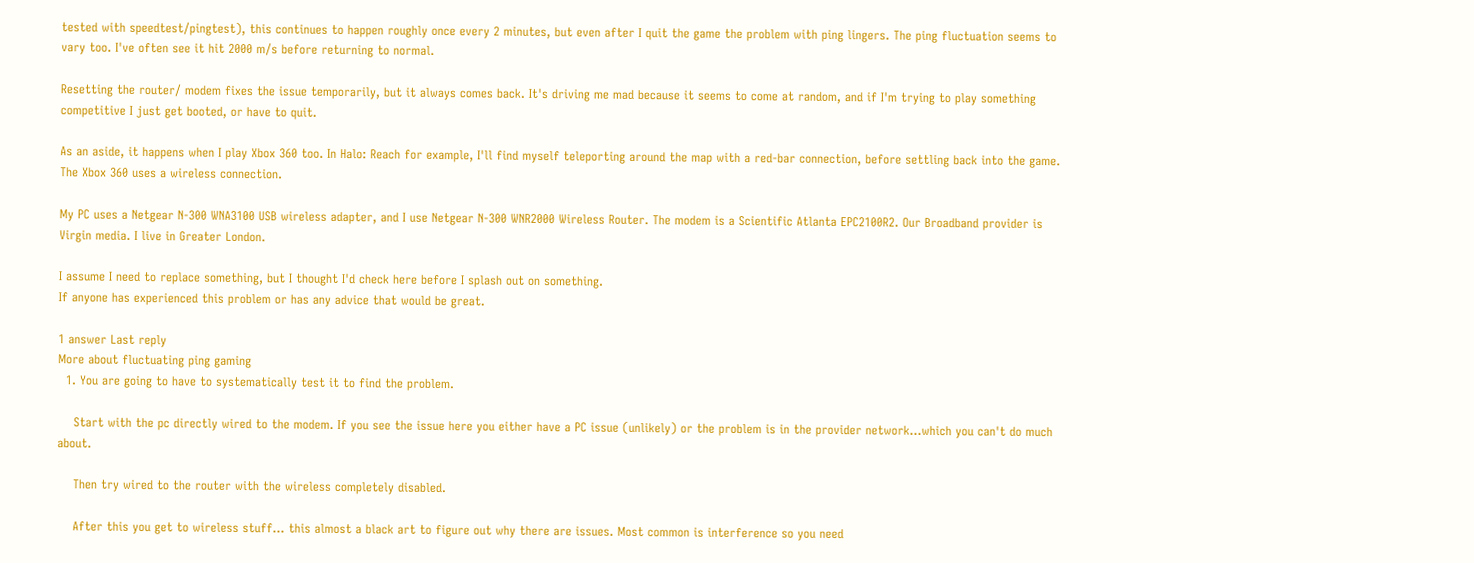tested with speedtest/pingtest), this continues to happen roughly once every 2 minutes, but even after I quit the game the problem with ping lingers. The ping fluctuation seems to vary too. I've often see it hit 2000 m/s before returning to normal.

Resetting the router/ modem fixes the issue temporarily, but it always comes back. It's driving me mad because it seems to come at random, and if I'm trying to play something competitive I just get booted, or have to quit.

As an aside, it happens when I play Xbox 360 too. In Halo: Reach for example, I'll find myself teleporting around the map with a red-bar connection, before settling back into the game. The Xbox 360 uses a wireless connection.

My PC uses a Netgear N-300 WNA3100 USB wireless adapter, and I use Netgear N-300 WNR2000 Wireless Router. The modem is a Scientific Atlanta EPC2100R2. Our Broadband provider is Virgin media. I live in Greater London.

I assume I need to replace something, but I thought I'd check here before I splash out on something.
If anyone has experienced this problem or has any advice that would be great.

1 answer Last reply
More about fluctuating ping gaming
  1. You are going to have to systematically test it to find the problem.

    Start with the pc directly wired to the modem. If you see the issue here you either have a PC issue (unlikely) or the problem is in the provider network...which you can't do much about.

    Then try wired to the router with the wireless completely disabled.

    After this you get to wireless stuff... this almost a black art to figure out why there are issues. Most common is interference so you need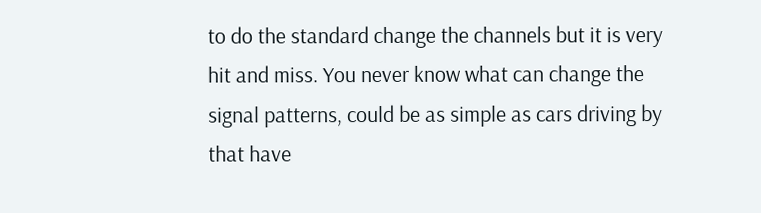to do the standard change the channels but it is very hit and miss. You never know what can change the signal patterns, could be as simple as cars driving by that have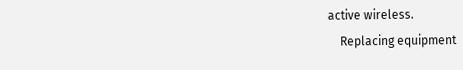active wireless.
    Replacing equipment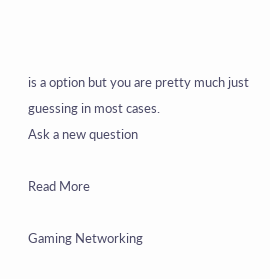is a option but you are pretty much just guessing in most cases.
Ask a new question

Read More

Gaming Networking